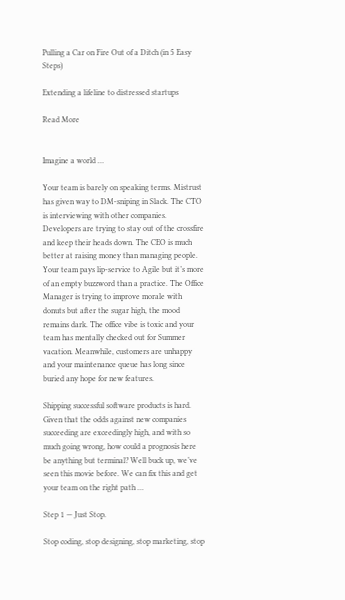Pulling a Car on Fire Out of a Ditch (in 5 Easy Steps)

Extending a lifeline to distressed startups

Read More


Imagine a world …

Your team is barely on speaking terms. Mistrust has given way to DM-sniping in Slack. The CTO is interviewing with other companies. Developers are trying to stay out of the crossfire and keep their heads down. The CEO is much better at raising money than managing people. Your team pays lip-service to Agile but it’s more of an empty buzzword than a practice. The Office Manager is trying to improve morale with donuts but after the sugar high, the mood remains dark. The office vibe is toxic and your team has mentally checked out for Summer vacation. Meanwhile, customers are unhappy and your maintenance queue has long since buried any hope for new features.

Shipping successful software products is hard. Given that the odds against new companies succeeding are exceedingly high, and with so much going wrong, how could a prognosis here be anything but terminal? Well buck up, we’ve seen this movie before. We can fix this and get your team on the right path …

Step 1 — Just Stop.

Stop coding, stop designing, stop marketing, stop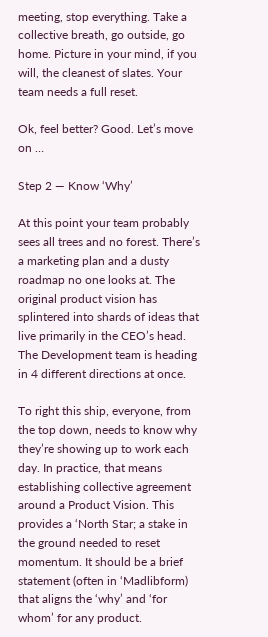meeting, stop everything. Take a collective breath, go outside, go home. Picture in your mind, if you will, the cleanest of slates. Your team needs a full reset.

Ok, feel better? Good. Let’s move on …

Step 2 — Know ‘Why’

At this point your team probably sees all trees and no forest. There’s a marketing plan and a dusty roadmap no one looks at. The original product vision has splintered into shards of ideas that live primarily in the CEO’s head. The Development team is heading in 4 different directions at once.

To right this ship, everyone, from the top down, needs to know why they’re showing up to work each day. In practice, that means establishing collective agreement around a Product Vision. This provides a ‘North Star; a stake in the ground needed to reset momentum. It should be a brief statement (often in ‘Madlibform) that aligns the ‘why’ and ‘for whom’ for any product.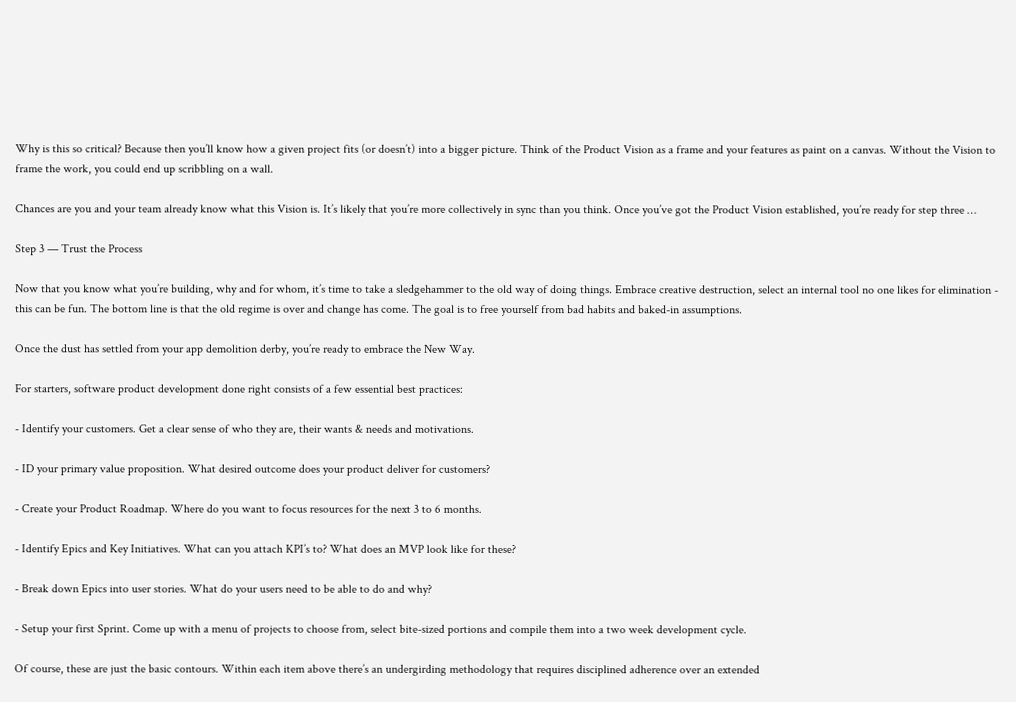Why is this so critical? Because then you’ll know how a given project fits (or doesn’t) into a bigger picture. Think of the Product Vision as a frame and your features as paint on a canvas. Without the Vision to frame the work, you could end up scribbling on a wall.

Chances are you and your team already know what this Vision is. It’s likely that you’re more collectively in sync than you think. Once you’ve got the Product Vision established, you’re ready for step three …

Step 3 — Trust the Process

Now that you know what you’re building, why and for whom, it’s time to take a sledgehammer to the old way of doing things. Embrace creative destruction, select an internal tool no one likes for elimination - this can be fun. The bottom line is that the old regime is over and change has come. The goal is to free yourself from bad habits and baked-in assumptions.

Once the dust has settled from your app demolition derby, you’re ready to embrace the New Way.

For starters, software product development done right consists of a few essential best practices:

- Identify your customers. Get a clear sense of who they are, their wants & needs and motivations.

- ID your primary value proposition. What desired outcome does your product deliver for customers?

- Create your Product Roadmap. Where do you want to focus resources for the next 3 to 6 months.

- Identify Epics and Key Initiatives. What can you attach KPI’s to? What does an MVP look like for these?

- Break down Epics into user stories. What do your users need to be able to do and why?

- Setup your first Sprint. Come up with a menu of projects to choose from, select bite-sized portions and compile them into a two week development cycle.

Of course, these are just the basic contours. Within each item above there’s an undergirding methodology that requires disciplined adherence over an extended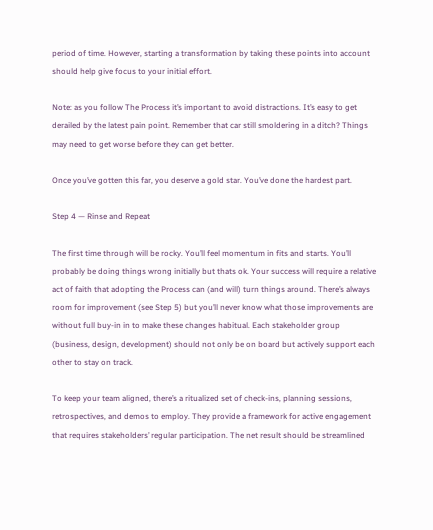period of time. However, starting a transformation by taking these points into account should help give focus to your initial effort.

Note: as you follow The Process it’s important to avoid distractions. It’s easy to get derailed by the latest pain point. Remember that car still smoldering in a ditch? Things may need to get worse before they can get better.

Once you’ve gotten this far, you deserve a gold star. You’ve done the hardest part.

Step 4 — Rinse and Repeat

The first time through will be rocky. You’ll feel momentum in fits and starts. You’ll probably be doing things wrong initially but thats ok. Your success will require a relative act of faith that adopting the Process can (and will) turn things around. There’s always room for improvement (see Step 5) but you’ll never know what those improvements are without full buy-in in to make these changes habitual. Each stakeholder group (business, design, development) should not only be on board but actively support each other to stay on track.

To keep your team aligned, there’s a ritualized set of check-ins, planning sessions, retrospectives, and demos to employ. They provide a framework for active engagement that requires stakeholders’ regular participation. The net result should be streamlined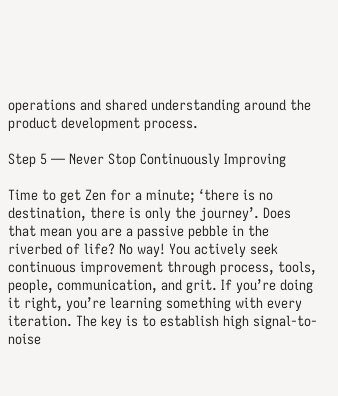operations and shared understanding around the product development process.

Step 5 — Never Stop Continuously Improving

Time to get Zen for a minute; ‘there is no destination, there is only the journey’. Does that mean you are a passive pebble in the riverbed of life? No way! You actively seek continuous improvement through process, tools, people, communication, and grit. If you’re doing it right, you’re learning something with every iteration. The key is to establish high signal-to-noise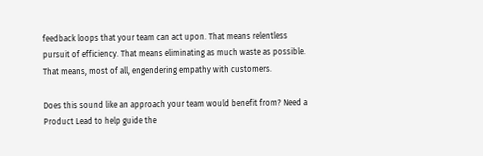feedback loops that your team can act upon. That means relentless pursuit of efficiency. That means eliminating as much waste as possible. That means, most of all, engendering empathy with customers.

Does this sound like an approach your team would benefit from? Need a Product Lead to help guide the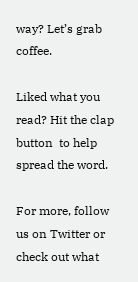way? Let’s grab coffee.

Liked what you read? Hit the clap button  to help spread the word.

For more, follow us on Twitter or check out what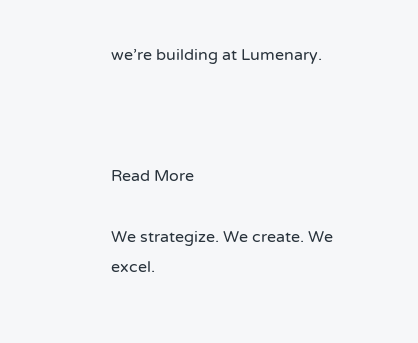we’re building at Lumenary.



Read More

We strategize. We create. We excel.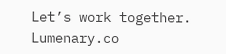Let’s work together. Lumenary.co